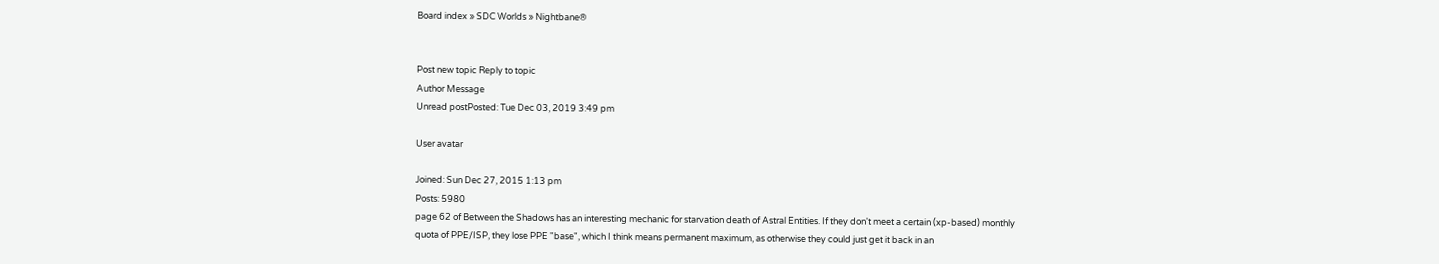Board index » SDC Worlds » Nightbane®


Post new topic Reply to topic
Author Message
Unread postPosted: Tue Dec 03, 2019 3:49 pm

User avatar

Joined: Sun Dec 27, 2015 1:13 pm
Posts: 5980
page 62 of Between the Shadows has an interesting mechanic for starvation death of Astral Entities. If they don't meet a certain (xp-based) monthly quota of PPE/ISP, they lose PPE "base", which I think means permanent maximum, as otherwise they could just get it back in an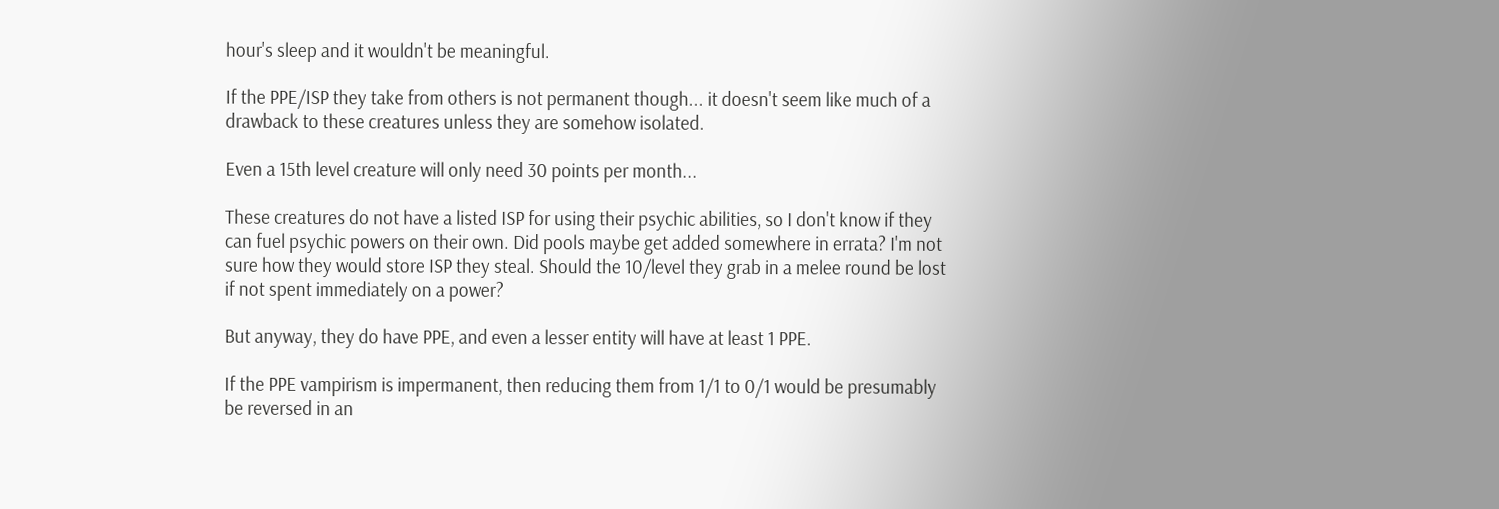hour's sleep and it wouldn't be meaningful.

If the PPE/ISP they take from others is not permanent though... it doesn't seem like much of a drawback to these creatures unless they are somehow isolated.

Even a 15th level creature will only need 30 points per month...

These creatures do not have a listed ISP for using their psychic abilities, so I don't know if they can fuel psychic powers on their own. Did pools maybe get added somewhere in errata? I'm not sure how they would store ISP they steal. Should the 10/level they grab in a melee round be lost if not spent immediately on a power?

But anyway, they do have PPE, and even a lesser entity will have at least 1 PPE.

If the PPE vampirism is impermanent, then reducing them from 1/1 to 0/1 would be presumably be reversed in an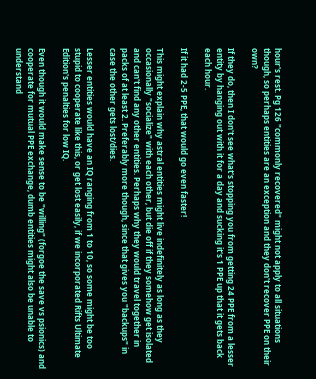hour's rest. Pg 126 "commonly recovered" might not apply to all situations though, so perhaps entities are an exception and they don't recover PPE on their own?

If they do, then I don't see what's stopping you from getting 24 PPE from a lesser entity by hanging out with it for a day and sucking it's 1 PPE up that it gets back each hour.

If it had 2-5 PPE, that would go even faster!

This might explain why astral entities might live indefinitely as long as they occasionally "socialize" with each other, but die off if they somehow get isolated and can't find any other entities. Perhaps why they would travel together in packs of at least 2. Preferably more though, since that gives you "backups" in case the other gets lost/dies.

Lesser entities would have an IQ ranging from 1 to 10, so some might be too stupid to cooperate like this, or get lost easily, if we incorporated Rifts Ultimate Edition's penalties for low IQ.

Even though it would make sense to be "willing" (forgoe the save vs psionics) and cooperate for mutual PPE exchange, dumb entities might also be unable to understand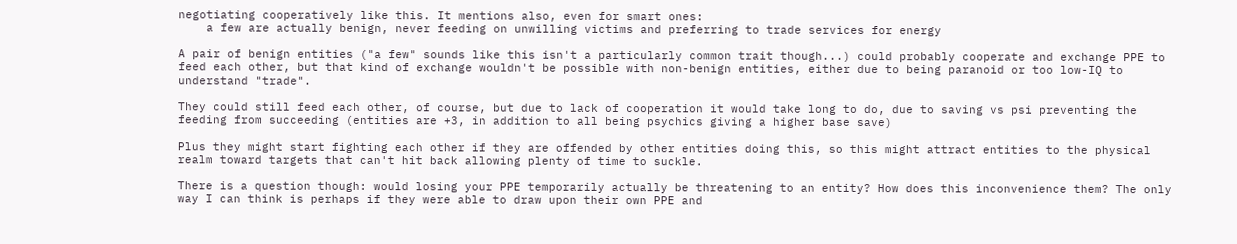negotiating cooperatively like this. It mentions also, even for smart ones:
    a few are actually benign, never feeding on unwilling victims and preferring to trade services for energy

A pair of benign entities ("a few" sounds like this isn't a particularly common trait though...) could probably cooperate and exchange PPE to feed each other, but that kind of exchange wouldn't be possible with non-benign entities, either due to being paranoid or too low-IQ to understand "trade".

They could still feed each other, of course, but due to lack of cooperation it would take long to do, due to saving vs psi preventing the feeding from succeeding (entities are +3, in addition to all being psychics giving a higher base save)

Plus they might start fighting each other if they are offended by other entities doing this, so this might attract entities to the physical realm toward targets that can't hit back allowing plenty of time to suckle.

There is a question though: would losing your PPE temporarily actually be threatening to an entity? How does this inconvenience them? The only way I can think is perhaps if they were able to draw upon their own PPE and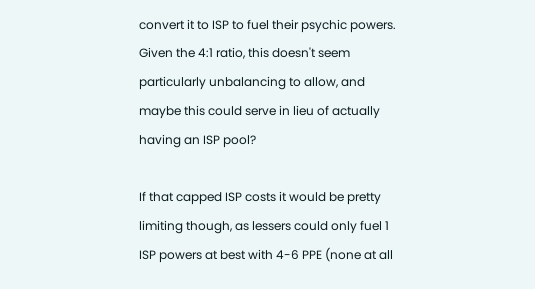convert it to ISP to fuel their psychic powers. Given the 4:1 ratio, this doesn't seem particularly unbalancing to allow, and maybe this could serve in lieu of actually having an ISP pool?

If that capped ISP costs it would be pretty limiting though, as lessers could only fuel 1 ISP powers at best with 4-6 PPE (none at all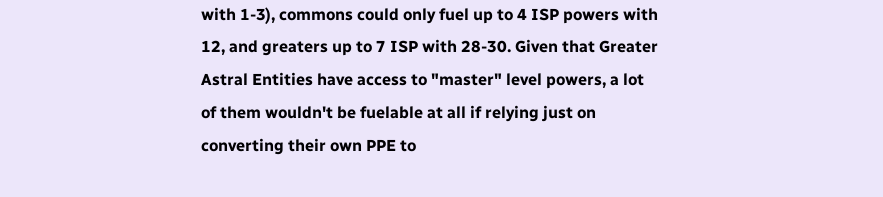with 1-3), commons could only fuel up to 4 ISP powers with 12, and greaters up to 7 ISP with 28-30. Given that Greater Astral Entities have access to "master" level powers, a lot of them wouldn't be fuelable at all if relying just on converting their own PPE to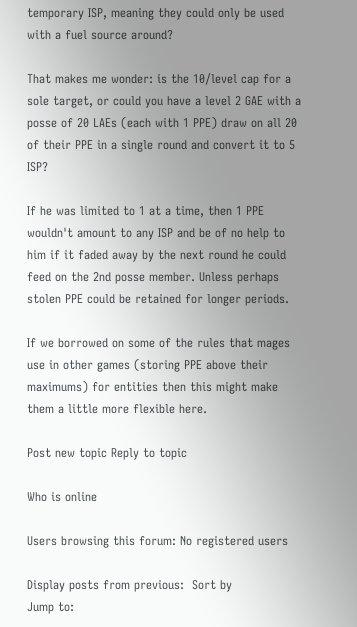temporary ISP, meaning they could only be used with a fuel source around?

That makes me wonder: is the 10/level cap for a sole target, or could you have a level 2 GAE with a posse of 20 LAEs (each with 1 PPE) draw on all 20 of their PPE in a single round and convert it to 5 ISP?

If he was limited to 1 at a time, then 1 PPE wouldn't amount to any ISP and be of no help to him if it faded away by the next round he could feed on the 2nd posse member. Unless perhaps stolen PPE could be retained for longer periods.

If we borrowed on some of the rules that mages use in other games (storing PPE above their maximums) for entities then this might make them a little more flexible here.

Post new topic Reply to topic

Who is online

Users browsing this forum: No registered users

Display posts from previous:  Sort by
Jump to: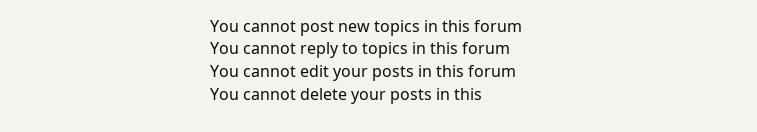You cannot post new topics in this forum
You cannot reply to topics in this forum
You cannot edit your posts in this forum
You cannot delete your posts in this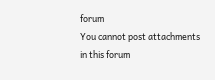forum
You cannot post attachments in this forum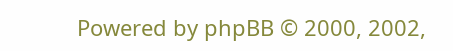Powered by phpBB © 2000, 2002,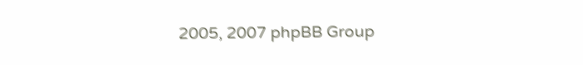2005, 2007 phpBB Group